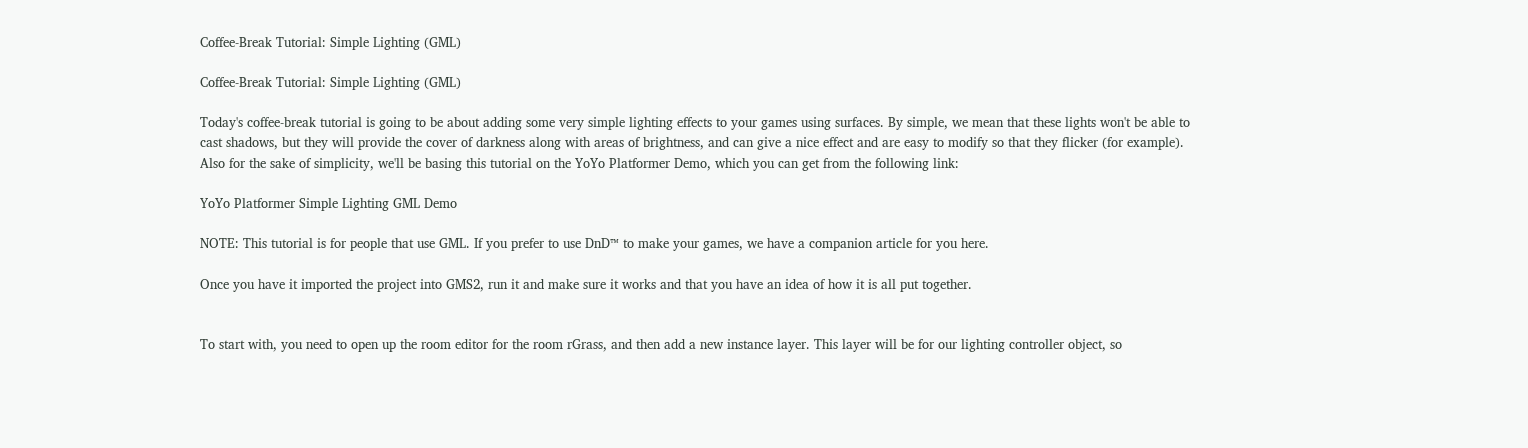Coffee-Break Tutorial: Simple Lighting (GML)

Coffee-Break Tutorial: Simple Lighting (GML)

Today's coffee-break tutorial is going to be about adding some very simple lighting effects to your games using surfaces. By simple, we mean that these lights won't be able to cast shadows, but they will provide the cover of darkness along with areas of brightness, and can give a nice effect and are easy to modify so that they flicker (for example). Also for the sake of simplicity, we'll be basing this tutorial on the YoYo Platformer Demo, which you can get from the following link:

YoYo Platformer Simple Lighting GML Demo

NOTE: This tutorial is for people that use GML. If you prefer to use DnD™ to make your games, we have a companion article for you here.

Once you have it imported the project into GMS2, run it and make sure it works and that you have an idea of how it is all put together.


To start with, you need to open up the room editor for the room rGrass, and then add a new instance layer. This layer will be for our lighting controller object, so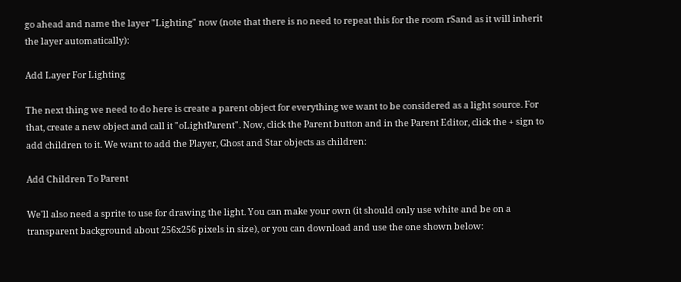go ahead and name the layer "Lighting" now (note that there is no need to repeat this for the room rSand as it will inherit the layer automatically):

Add Layer For Lighting

The next thing we need to do here is create a parent object for everything we want to be considered as a light source. For that, create a new object and call it "oLightParent". Now, click the Parent button and in the Parent Editor, click the + sign to add children to it. We want to add the Player, Ghost and Star objects as children:

Add Children To Parent

We'll also need a sprite to use for drawing the light. You can make your own (it should only use white and be on a transparent background about 256x256 pixels in size), or you can download and use the one shown below: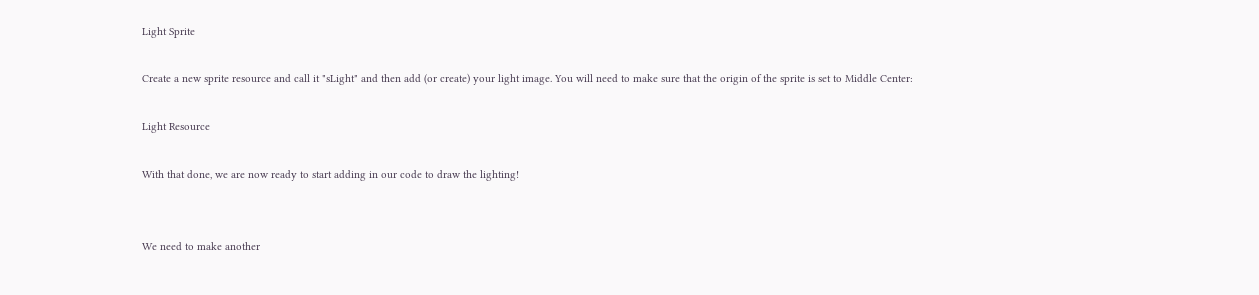Light Sprite

Create a new sprite resource and call it "sLight" and then add (or create) your light image. You will need to make sure that the origin of the sprite is set to Middle Center:

Light Resource

With that done, we are now ready to start adding in our code to draw the lighting!


We need to make another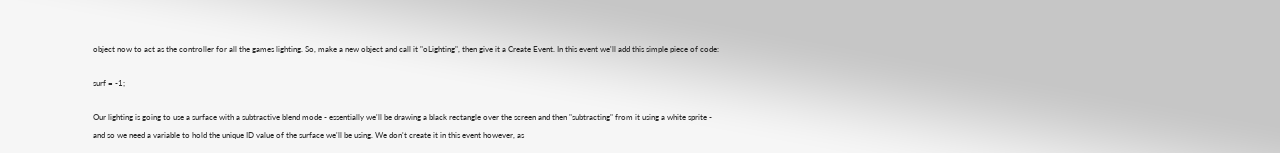object now to act as the controller for all the games lighting. So, make a new object and call it "oLighting", then give it a Create Event. In this event we'll add this simple piece of code:

surf = -1;

Our lighting is going to use a surface with a subtractive blend mode - essentially we'll be drawing a black rectangle over the screen and then "subtracting" from it using a white sprite - and so we need a variable to hold the unique ID value of the surface we'll be using. We don't create it in this event however, as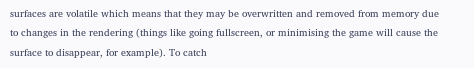surfaces are volatile which means that they may be overwritten and removed from memory due to changes in the rendering (things like going fullscreen, or minimising the game will cause the surface to disappear, for example). To catch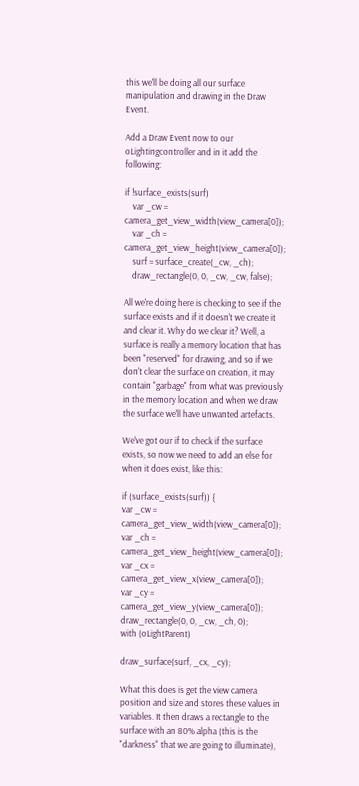this we'll be doing all our surface manipulation and drawing in the Draw Event.

Add a Draw Event now to our oLightingcontroller and in it add the following:

if !surface_exists(surf)
    var _cw = camera_get_view_width(view_camera[0]);
    var _ch = camera_get_view_height(view_camera[0]);
    surf = surface_create(_cw, _ch);
    draw_rectangle(0, 0, _cw, _cw, false);

All we're doing here is checking to see if the surface exists and if it doesn't we create it and clear it. Why do we clear it? Well, a surface is really a memory location that has been "reserved" for drawing, and so if we don't clear the surface on creation, it may contain "garbage" from what was previously in the memory location and when we draw the surface we'll have unwanted artefacts.

We've got our if to check if the surface exists, so now we need to add an else for when it does exist, like this:

if (surface_exists(surf)) {
var _cw = camera_get_view_width(view_camera[0]);
var _ch = camera_get_view_height(view_camera[0]);
var _cx = camera_get_view_x(view_camera[0]);
var _cy = camera_get_view_y(view_camera[0]);
draw_rectangle(0, 0, _cw, _ch, 0);
with (oLightParent)

draw_surface(surf, _cx, _cy);

What this does is get the view camera position and size and stores these values in variables. It then draws a rectangle to the surface with an 80% alpha (this is the "darkness" that we are going to illuminate),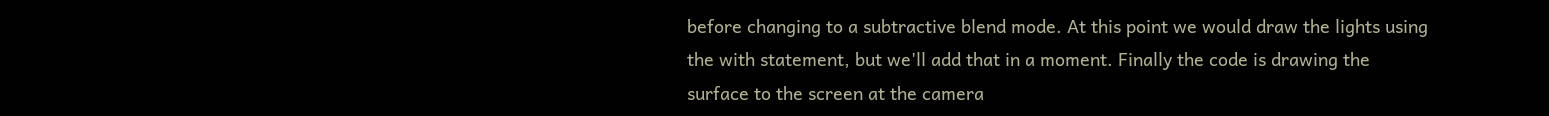before changing to a subtractive blend mode. At this point we would draw the lights using the with statement, but we'll add that in a moment. Finally the code is drawing the surface to the screen at the camera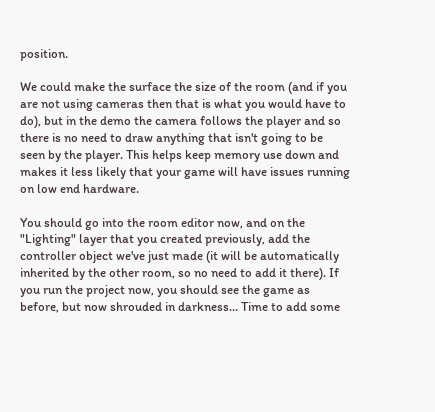position.

We could make the surface the size of the room (and if you are not using cameras then that is what you would have to do), but in the demo the camera follows the player and so there is no need to draw anything that isn't going to be seen by the player. This helps keep memory use down and makes it less likely that your game will have issues running on low end hardware.

You should go into the room editor now, and on the "Lighting" layer that you created previously, add the controller object we've just made (it will be automatically inherited by the other room, so no need to add it there). If you run the project now, you should see the game as before, but now shrouded in darkness... Time to add some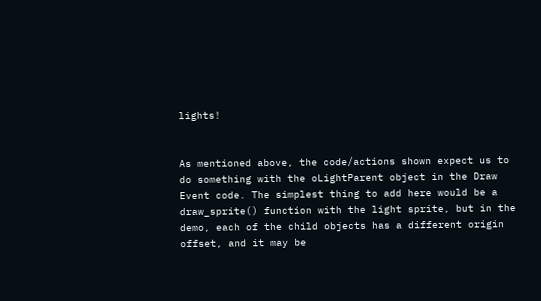lights!


As mentioned above, the code/actions shown expect us to do something with the oLightParent object in the Draw Event code. The simplest thing to add here would be a draw_sprite() function with the light sprite, but in the demo, each of the child objects has a different origin offset, and it may be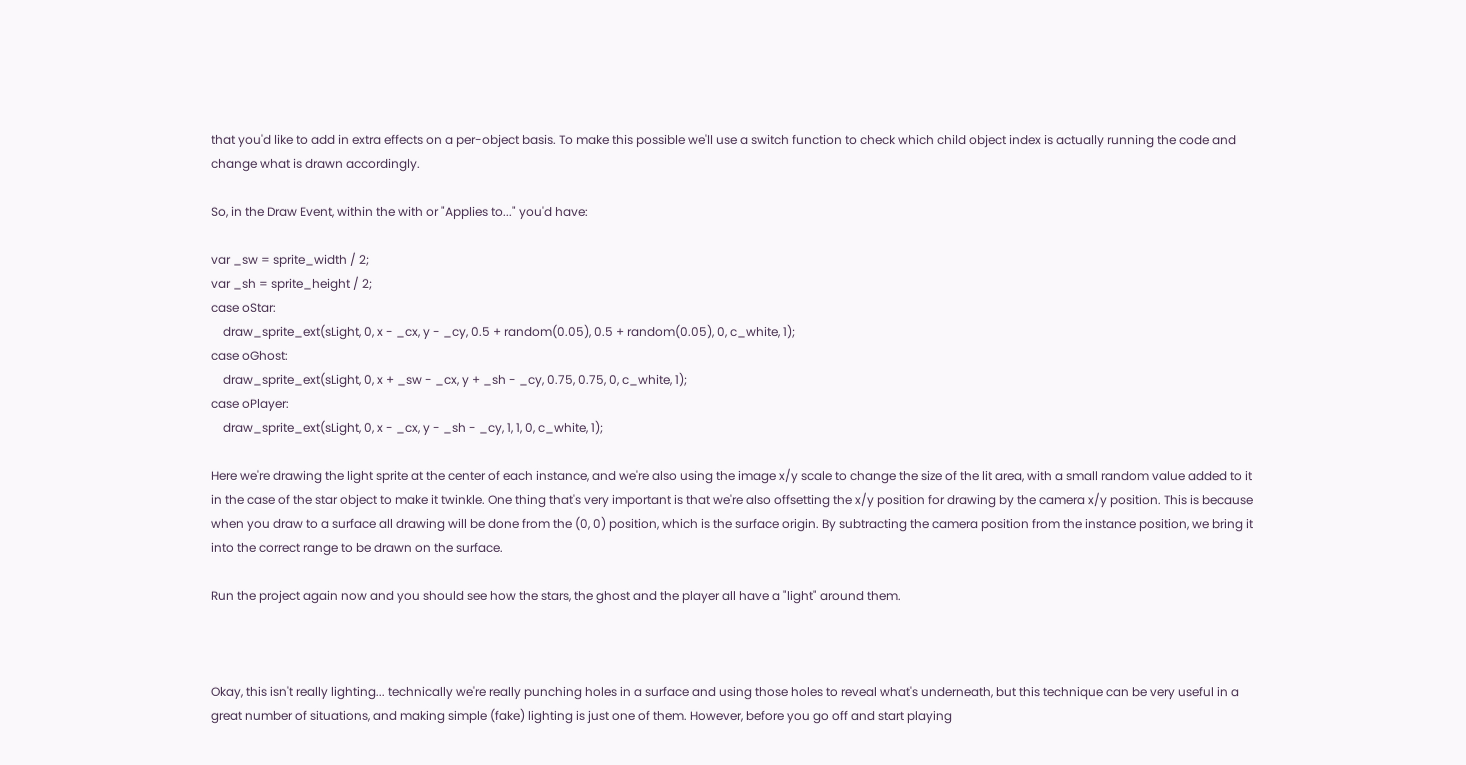that you'd like to add in extra effects on a per-object basis. To make this possible we'll use a switch function to check which child object index is actually running the code and change what is drawn accordingly.

So, in the Draw Event, within the with or "Applies to..." you'd have:

var _sw = sprite_width / 2;
var _sh = sprite_height / 2;
case oStar:
    draw_sprite_ext(sLight, 0, x - _cx, y - _cy, 0.5 + random(0.05), 0.5 + random(0.05), 0, c_white, 1);
case oGhost:
    draw_sprite_ext(sLight, 0, x + _sw - _cx, y + _sh - _cy, 0.75, 0.75, 0, c_white, 1);
case oPlayer:
    draw_sprite_ext(sLight, 0, x - _cx, y - _sh - _cy, 1, 1, 0, c_white, 1);

Here we're drawing the light sprite at the center of each instance, and we're also using the image x/y scale to change the size of the lit area, with a small random value added to it in the case of the star object to make it twinkle. One thing that's very important is that we're also offsetting the x/y position for drawing by the camera x/y position. This is because when you draw to a surface all drawing will be done from the (0, 0) position, which is the surface origin. By subtracting the camera position from the instance position, we bring it into the correct range to be drawn on the surface.

Run the project again now and you should see how the stars, the ghost and the player all have a "light" around them.



Okay, this isn't really lighting... technically we're really punching holes in a surface and using those holes to reveal what's underneath, but this technique can be very useful in a great number of situations, and making simple (fake) lighting is just one of them. However, before you go off and start playing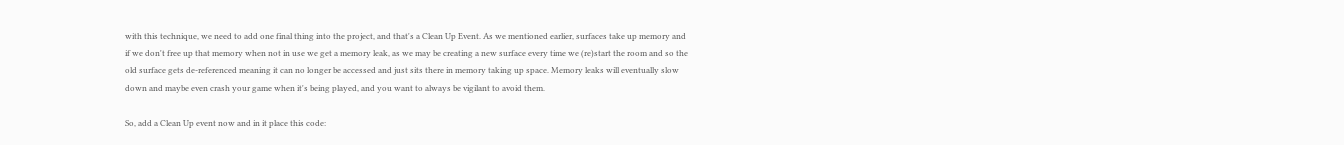with this technique, we need to add one final thing into the project, and that's a Clean Up Event. As we mentioned earlier, surfaces take up memory and if we don't free up that memory when not in use we get a memory leak, as we may be creating a new surface every time we (re)start the room and so the old surface gets de-referenced meaning it can no longer be accessed and just sits there in memory taking up space. Memory leaks will eventually slow down and maybe even crash your game when it's being played, and you want to always be vigilant to avoid them.

So, add a Clean Up event now and in it place this code: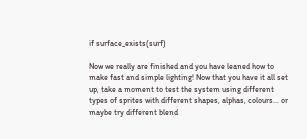if surface_exists(surf)

Now we really are finished and you have leaned how to make fast and simple lighting! Now that you have it all set up, take a moment to test the system using different types of sprites with different shapes, alphas, colours... or maybe try different blend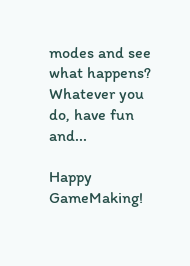modes and see what happens? Whatever you do, have fun and...

Happy GameMaking!